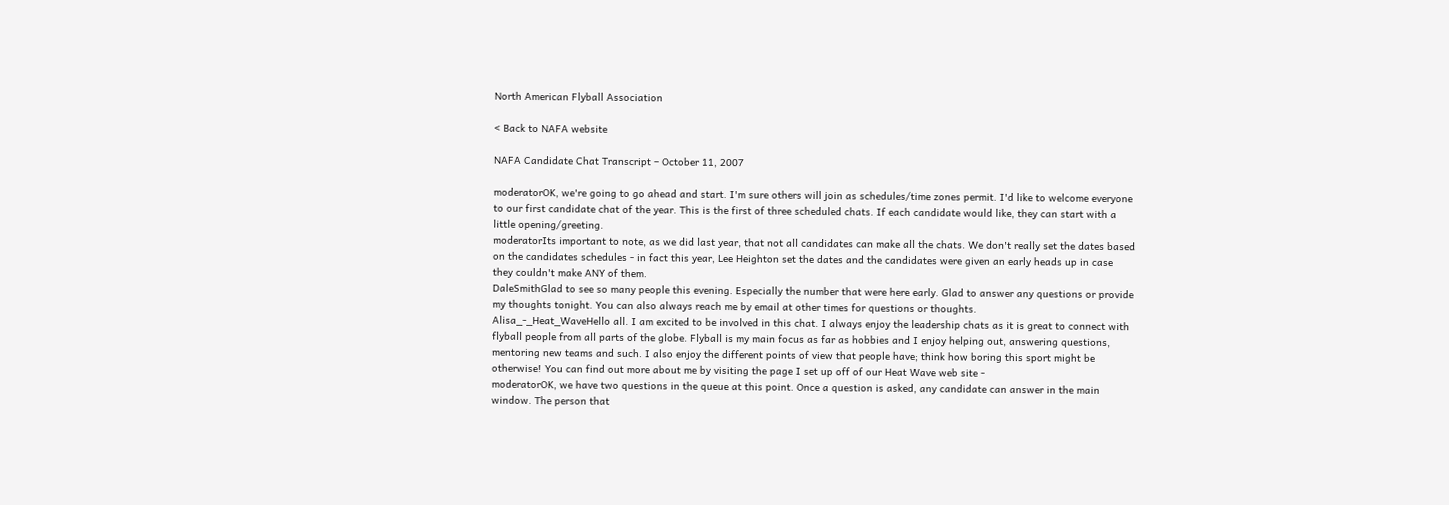North American Flyball Association

< Back to NAFA website

NAFA Candidate Chat Transcript – October 11, 2007

moderatorOK, we're going to go ahead and start. I'm sure others will join as schedules/time zones permit. I'd like to welcome everyone to our first candidate chat of the year. This is the first of three scheduled chats. If each candidate would like, they can start with a little opening/greeting.
moderatorIts important to note, as we did last year, that not all candidates can make all the chats. We don't really set the dates based on the candidates schedules - in fact this year, Lee Heighton set the dates and the candidates were given an early heads up in case they couldn't make ANY of them.
DaleSmithGlad to see so many people this evening. Especially the number that were here early. Glad to answer any questions or provide my thoughts tonight. You can also always reach me by email at other times for questions or thoughts.
Alisa_-_Heat_WaveHello all. I am excited to be involved in this chat. I always enjoy the leadership chats as it is great to connect with flyball people from all parts of the globe. Flyball is my main focus as far as hobbies and I enjoy helping out, answering questions, mentoring new teams and such. I also enjoy the different points of view that people have; think how boring this sport might be otherwise! You can find out more about me by visiting the page I set up off of our Heat Wave web site -
moderatorOK, we have two questions in the queue at this point. Once a question is asked, any candidate can answer in the main window. The person that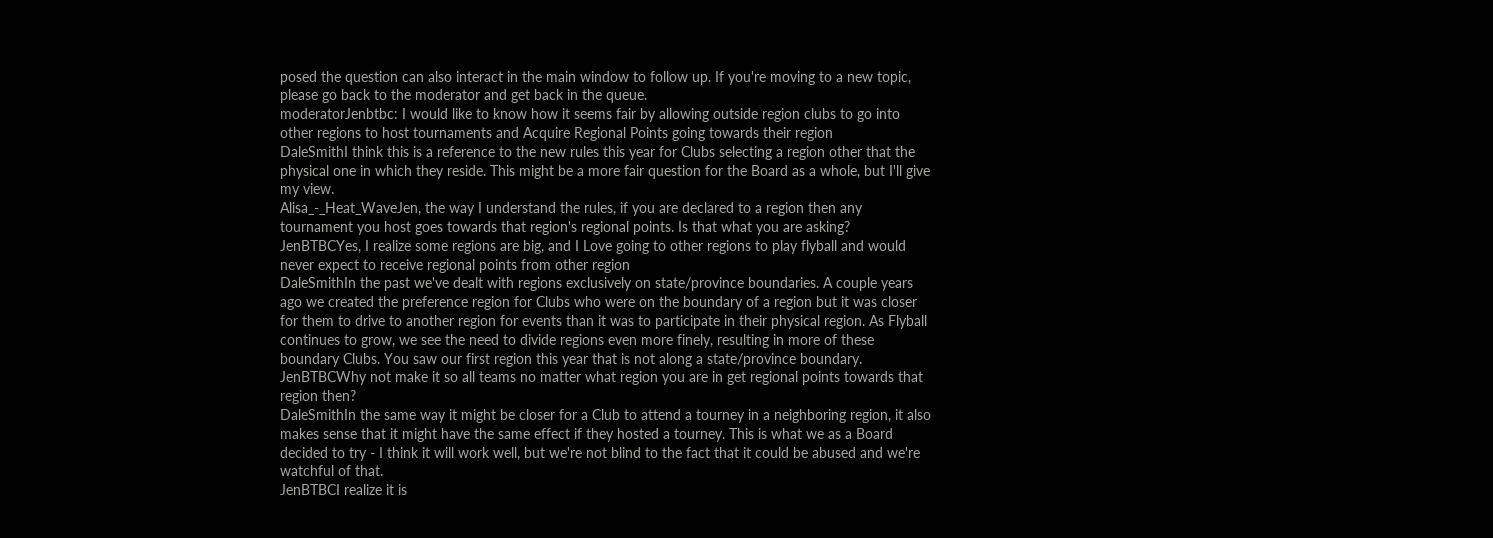posed the question can also interact in the main window to follow up. If you're moving to a new topic, please go back to the moderator and get back in the queue.
moderatorJenbtbc: I would like to know how it seems fair by allowing outside region clubs to go into other regions to host tournaments and Acquire Regional Points going towards their region
DaleSmithI think this is a reference to the new rules this year for Clubs selecting a region other that the physical one in which they reside. This might be a more fair question for the Board as a whole, but I'll give my view.
Alisa_-_Heat_WaveJen, the way I understand the rules, if you are declared to a region then any tournament you host goes towards that region's regional points. Is that what you are asking?
JenBTBCYes, I realize some regions are big, and I Love going to other regions to play flyball and would never expect to receive regional points from other region
DaleSmithIn the past we've dealt with regions exclusively on state/province boundaries. A couple years ago we created the preference region for Clubs who were on the boundary of a region but it was closer for them to drive to another region for events than it was to participate in their physical region. As Flyball continues to grow, we see the need to divide regions even more finely, resulting in more of these boundary Clubs. You saw our first region this year that is not along a state/province boundary.
JenBTBCWhy not make it so all teams no matter what region you are in get regional points towards that region then?
DaleSmithIn the same way it might be closer for a Club to attend a tourney in a neighboring region, it also makes sense that it might have the same effect if they hosted a tourney. This is what we as a Board decided to try - I think it will work well, but we're not blind to the fact that it could be abused and we're watchful of that.
JenBTBCI realize it is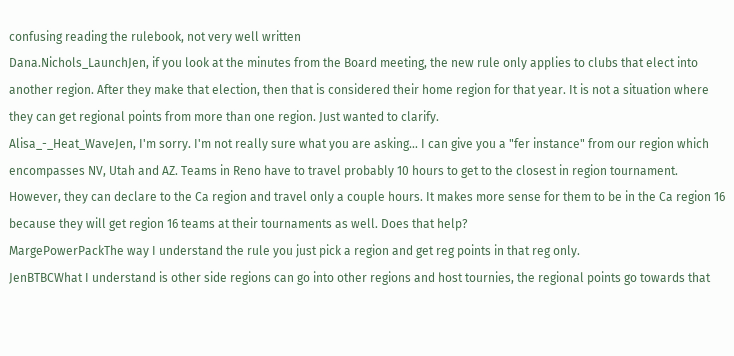confusing reading the rulebook, not very well written
Dana.Nichols_LaunchJen, if you look at the minutes from the Board meeting, the new rule only applies to clubs that elect into another region. After they make that election, then that is considered their home region for that year. It is not a situation where they can get regional points from more than one region. Just wanted to clarify.
Alisa_-_Heat_WaveJen, I'm sorry. I'm not really sure what you are asking... I can give you a "fer instance" from our region which encompasses NV, Utah and AZ. Teams in Reno have to travel probably 10 hours to get to the closest in region tournament. However, they can declare to the Ca region and travel only a couple hours. It makes more sense for them to be in the Ca region 16 because they will get region 16 teams at their tournaments as well. Does that help?
MargePowerPackThe way I understand the rule you just pick a region and get reg points in that reg only.
JenBTBCWhat I understand is other side regions can go into other regions and host tournies, the regional points go towards that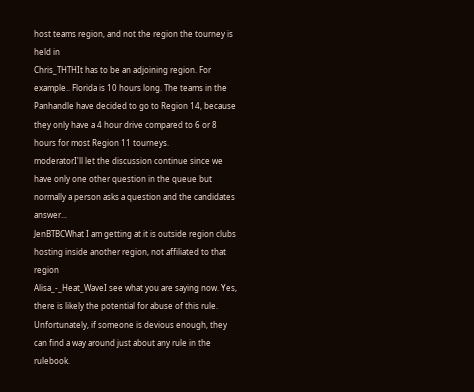host teams region, and not the region the tourney is held in
Chris_THTHIt has to be an adjoining region. For example.. Florida is 10 hours long. The teams in the Panhandle have decided to go to Region 14, because they only have a 4 hour drive compared to 6 or 8 hours for most Region 11 tourneys.
moderatorI'll let the discussion continue since we have only one other question in the queue but normally a person asks a question and the candidates answer...
JenBTBCWhat I am getting at it is outside region clubs hosting inside another region, not affiliated to that region
Alisa_-_Heat_WaveI see what you are saying now. Yes, there is likely the potential for abuse of this rule. Unfortunately, if someone is devious enough, they can find a way around just about any rule in the rulebook.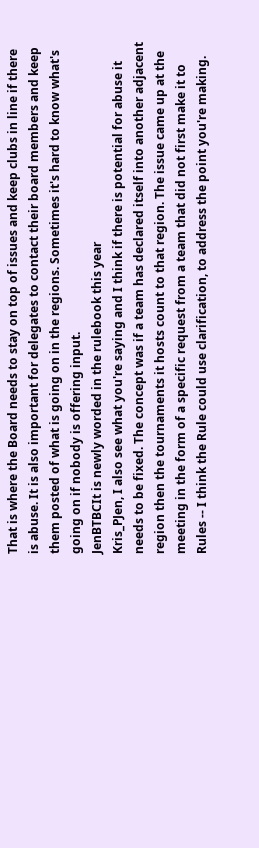That is where the Board needs to stay on top of issues and keep clubs in line if there is abuse. It is also important for delegates to contact their board members and keep them posted of what is going on in the regions. Sometimes it's hard to know what's going on if nobody is offering input.
JenBTBCIt is newly worded in the rulebook this year
Kris_PJen, I also see what you're saying and I think if there is potential for abuse it needs to be fixed. The concept was if a team has declared itself into another adjacent region then the tournaments it hosts count to that region. The issue came up at the meeting in the form of a specific request from a team that did not first make it to Rules -- I think the Rule could use clarification, to address the point you're making.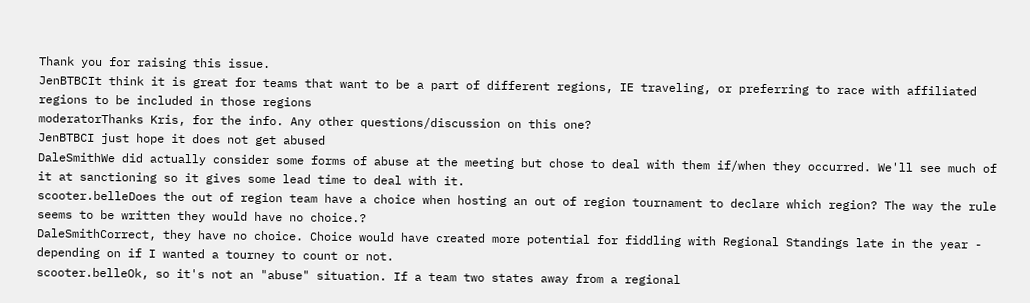Thank you for raising this issue.
JenBTBCIt think it is great for teams that want to be a part of different regions, IE traveling, or preferring to race with affiliated regions to be included in those regions
moderatorThanks Kris, for the info. Any other questions/discussion on this one?
JenBTBCI just hope it does not get abused
DaleSmithWe did actually consider some forms of abuse at the meeting but chose to deal with them if/when they occurred. We'll see much of it at sanctioning so it gives some lead time to deal with it.
scooter.belleDoes the out of region team have a choice when hosting an out of region tournament to declare which region? The way the rule seems to be written they would have no choice.?
DaleSmithCorrect, they have no choice. Choice would have created more potential for fiddling with Regional Standings late in the year - depending on if I wanted a tourney to count or not.
scooter.belleOk, so it's not an "abuse" situation. If a team two states away from a regional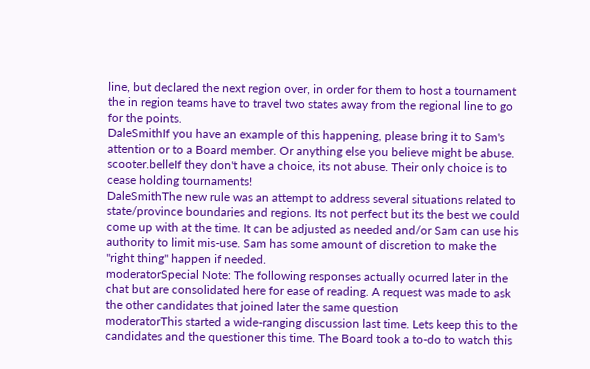line, but declared the next region over, in order for them to host a tournament the in region teams have to travel two states away from the regional line to go for the points.
DaleSmithIf you have an example of this happening, please bring it to Sam's attention or to a Board member. Or anything else you believe might be abuse.
scooter.belleIf they don't have a choice, its not abuse. Their only choice is to cease holding tournaments!
DaleSmithThe new rule was an attempt to address several situations related to state/province boundaries and regions. Its not perfect but its the best we could come up with at the time. It can be adjusted as needed and/or Sam can use his authority to limit mis-use. Sam has some amount of discretion to make the "right thing" happen if needed.
moderatorSpecial Note: The following responses actually ocurred later in the chat but are consolidated here for ease of reading. A request was made to ask the other candidates that joined later the same question
moderatorThis started a wide-ranging discussion last time. Lets keep this to the candidates and the questioner this time. The Board took a to-do to watch this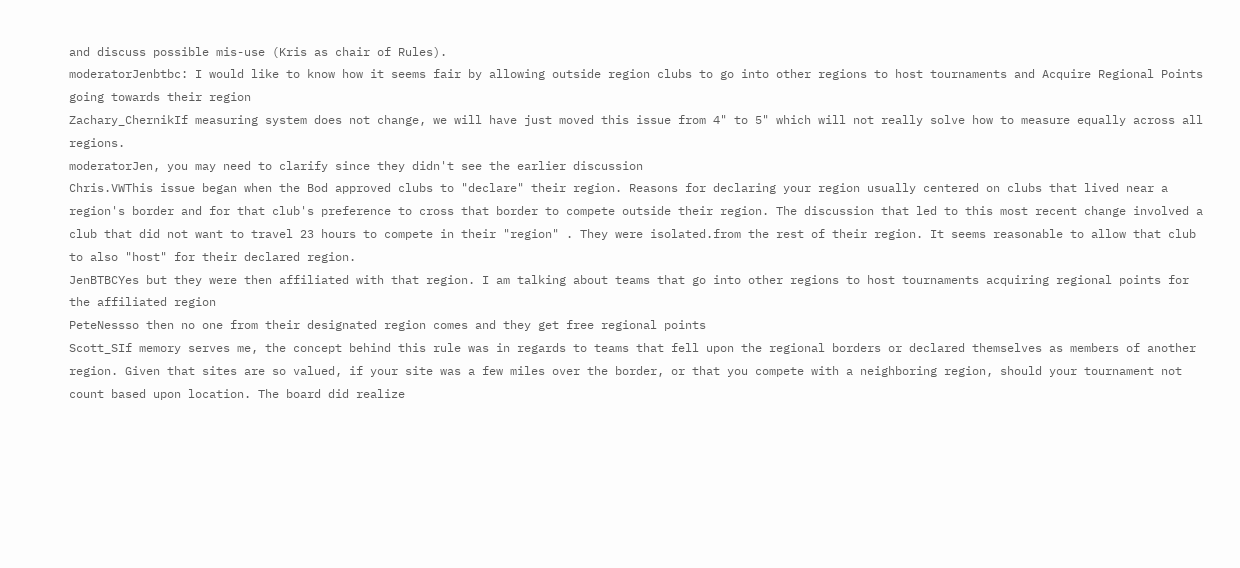and discuss possible mis-use (Kris as chair of Rules).
moderatorJenbtbc: I would like to know how it seems fair by allowing outside region clubs to go into other regions to host tournaments and Acquire Regional Points going towards their region
Zachary_ChernikIf measuring system does not change, we will have just moved this issue from 4" to 5" which will not really solve how to measure equally across all regions.
moderatorJen, you may need to clarify since they didn't see the earlier discussion
Chris.VWThis issue began when the Bod approved clubs to "declare" their region. Reasons for declaring your region usually centered on clubs that lived near a region's border and for that club's preference to cross that border to compete outside their region. The discussion that led to this most recent change involved a club that did not want to travel 23 hours to compete in their "region" . They were isolated.from the rest of their region. It seems reasonable to allow that club to also "host" for their declared region.
JenBTBCYes but they were then affiliated with that region. I am talking about teams that go into other regions to host tournaments acquiring regional points for the affiliated region
PeteNessso then no one from their designated region comes and they get free regional points
Scott_SIf memory serves me, the concept behind this rule was in regards to teams that fell upon the regional borders or declared themselves as members of another region. Given that sites are so valued, if your site was a few miles over the border, or that you compete with a neighboring region, should your tournament not count based upon location. The board did realize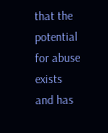that the potential for abuse exists and has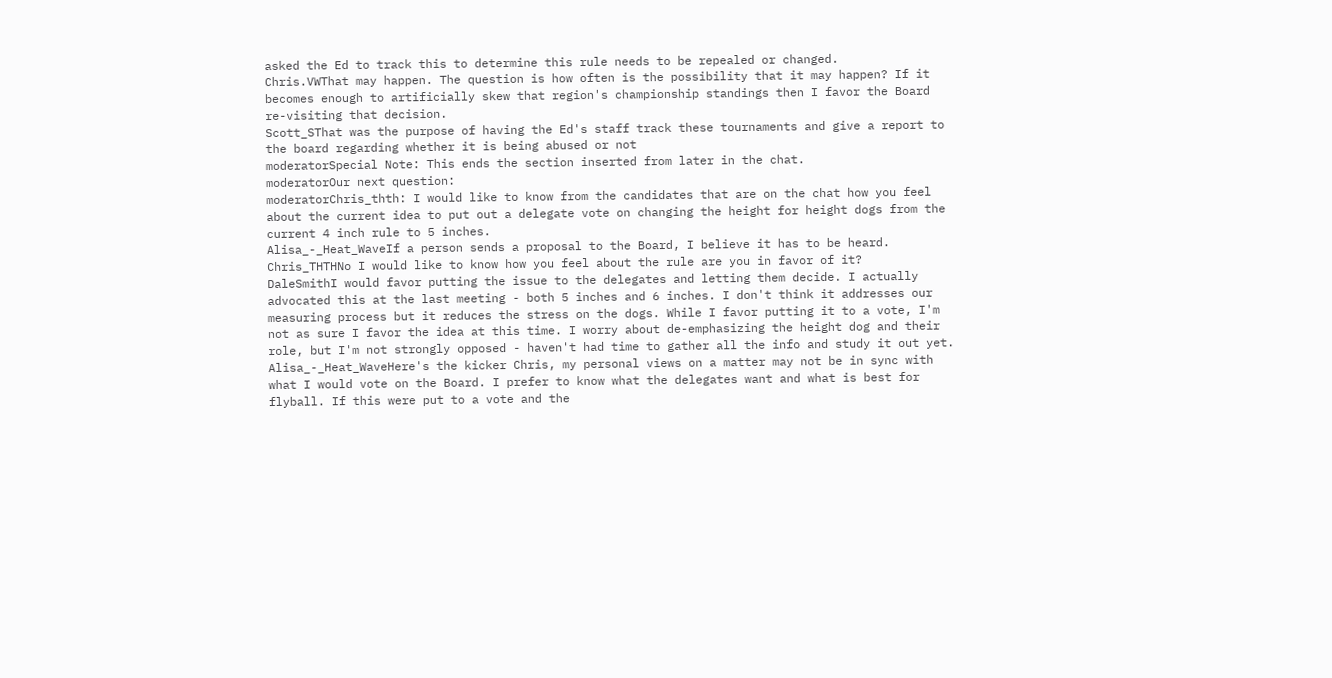asked the Ed to track this to determine this rule needs to be repealed or changed.
Chris.VWThat may happen. The question is how often is the possibility that it may happen? If it becomes enough to artificially skew that region's championship standings then I favor the Board re-visiting that decision.
Scott_SThat was the purpose of having the Ed's staff track these tournaments and give a report to the board regarding whether it is being abused or not
moderatorSpecial Note: This ends the section inserted from later in the chat.
moderatorOur next question:
moderatorChris_thth: I would like to know from the candidates that are on the chat how you feel about the current idea to put out a delegate vote on changing the height for height dogs from the current 4 inch rule to 5 inches.
Alisa_-_Heat_WaveIf a person sends a proposal to the Board, I believe it has to be heard.
Chris_THTHNo I would like to know how you feel about the rule are you in favor of it?
DaleSmithI would favor putting the issue to the delegates and letting them decide. I actually advocated this at the last meeting - both 5 inches and 6 inches. I don't think it addresses our measuring process but it reduces the stress on the dogs. While I favor putting it to a vote, I'm not as sure I favor the idea at this time. I worry about de-emphasizing the height dog and their role, but I'm not strongly opposed - haven't had time to gather all the info and study it out yet.
Alisa_-_Heat_WaveHere's the kicker Chris, my personal views on a matter may not be in sync with what I would vote on the Board. I prefer to know what the delegates want and what is best for flyball. If this were put to a vote and the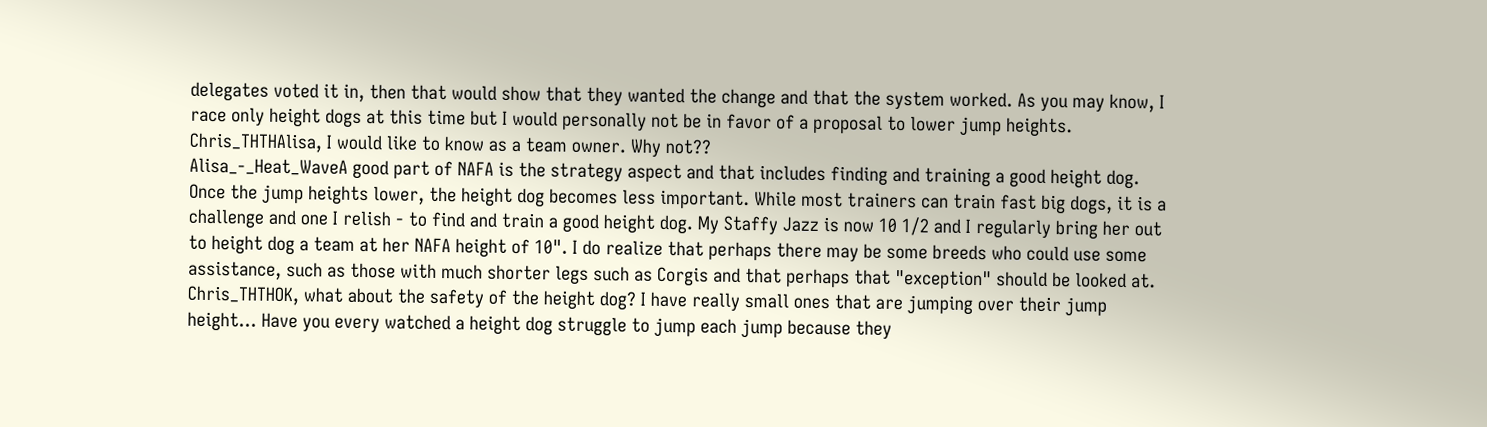delegates voted it in, then that would show that they wanted the change and that the system worked. As you may know, I race only height dogs at this time but I would personally not be in favor of a proposal to lower jump heights.
Chris_THTHAlisa, I would like to know as a team owner. Why not??
Alisa_-_Heat_WaveA good part of NAFA is the strategy aspect and that includes finding and training a good height dog. Once the jump heights lower, the height dog becomes less important. While most trainers can train fast big dogs, it is a challenge and one I relish - to find and train a good height dog. My Staffy Jazz is now 10 1/2 and I regularly bring her out to height dog a team at her NAFA height of 10". I do realize that perhaps there may be some breeds who could use some assistance, such as those with much shorter legs such as Corgis and that perhaps that "exception" should be looked at.
Chris_THTHOK, what about the safety of the height dog? I have really small ones that are jumping over their jump height... Have you every watched a height dog struggle to jump each jump because they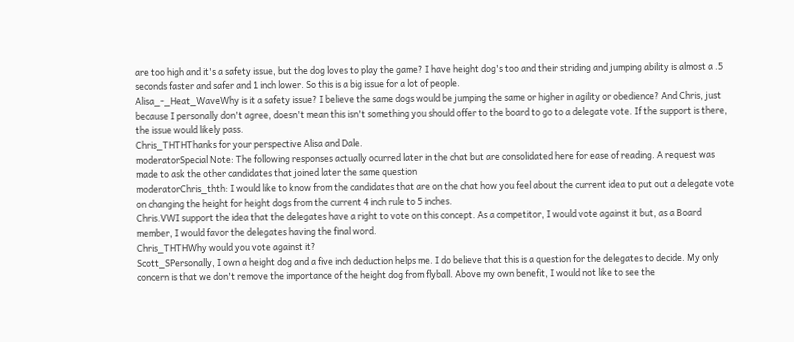are too high and it's a safety issue, but the dog loves to play the game? I have height dog's too and their striding and jumping ability is almost a .5 seconds faster and safer and 1 inch lower. So this is a big issue for a lot of people.
Alisa_-_Heat_WaveWhy is it a safety issue? I believe the same dogs would be jumping the same or higher in agility or obedience? And Chris, just because I personally don't agree, doesn't mean this isn't something you should offer to the board to go to a delegate vote. If the support is there, the issue would likely pass.
Chris_THTHThanks for your perspective Alisa and Dale.
moderatorSpecial Note: The following responses actually ocurred later in the chat but are consolidated here for ease of reading. A request was made to ask the other candidates that joined later the same question
moderatorChris_thth: I would like to know from the candidates that are on the chat how you feel about the current idea to put out a delegate vote on changing the height for height dogs from the current 4 inch rule to 5 inches.
Chris.VWI support the idea that the delegates have a right to vote on this concept. As a competitor, I would vote against it but, as a Board member, I would favor the delegates having the final word.
Chris_THTHWhy would you vote against it?
Scott_SPersonally, I own a height dog and a five inch deduction helps me. I do believe that this is a question for the delegates to decide. My only concern is that we don't remove the importance of the height dog from flyball. Above my own benefit, I would not like to see the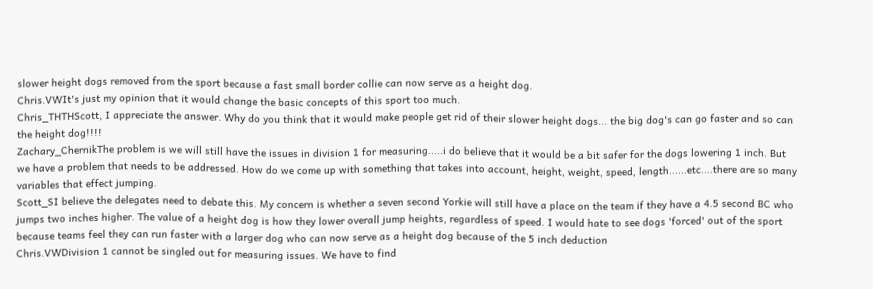slower height dogs removed from the sport because a fast small border collie can now serve as a height dog.
Chris.VWIt's just my opinion that it would change the basic concepts of this sport too much.
Chris_THTHScott, I appreciate the answer. Why do you think that it would make people get rid of their slower height dogs... the big dog's can go faster and so can the height dog!!!!
Zachary_ChernikThe problem is we will still have the issues in division 1 for measuring.....i do believe that it would be a bit safer for the dogs lowering 1 inch. But we have a problem that needs to be addressed. How do we come up with something that takes into account, height, weight, speed, length......etc....there are so many variables that effect jumping.
Scott_SI believe the delegates need to debate this. My concern is whether a seven second Yorkie will still have a place on the team if they have a 4.5 second BC who jumps two inches higher. The value of a height dog is how they lower overall jump heights, regardless of speed. I would hate to see dogs 'forced' out of the sport because teams feel they can run faster with a larger dog who can now serve as a height dog because of the 5 inch deduction
Chris.VWDivision 1 cannot be singled out for measuring issues. We have to find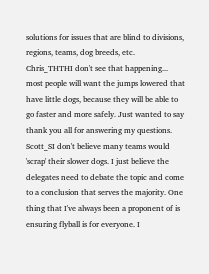solutions for issues that are blind to divisions, regions, teams, dog breeds, etc.
Chris_THTHI don't see that happening... most people will want the jumps lowered that have little dogs, because they will be able to go faster and more safely. Just wanted to say thank you all for answering my questions.
Scott_SI don't believe many teams would 'scrap' their slower dogs. I just believe the delegates need to debate the topic and come to a conclusion that serves the majority. One thing that I've always been a proponent of is ensuring flyball is for everyone. I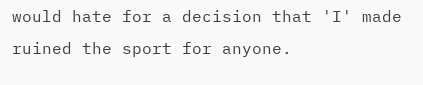would hate for a decision that 'I' made ruined the sport for anyone.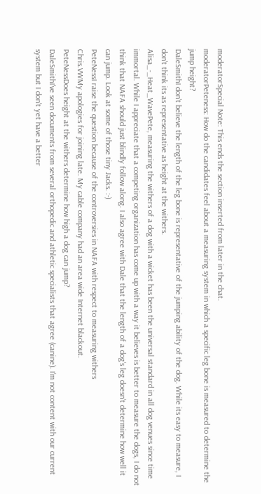moderatorSpecial Note: This ends the section inserted from later in the chat.
moderatorPeteness: How do the candidates feel about a measuring system in which a specific leg bone is measured to determine the jump height?
DaleSmithI don't believe the length of the leg bone is representative of the jumping ability of the dog. While its easy to measure, I don't think its as representative as height at the withers.
Alisa_-_Heat_WavePete, measuring the withers of a dog with a wicket has been the universal standard in all dog venues since time immortal. While I appreciate that a competing organization has come up with a way it believes is better to measure the dogs, I do not think that NAFA should just blindly follow along. I also agree with Dale that the length of a dog's leg doesn't determine how well it can jump. Look at some of those tiny Jacks. :-)
PeteNessI raise the question because of the controversies in NAFA with respect to measuring withers
Chris.VWMy apologies for joining late. My cable company had an area wide Internet blackout.
PeteNessDoes height at the withers determine how high a dog can jump?
DaleSmithI've seen documents from several orthopedic and athletic specialists that agree (canine). I'm not content with our current system but I don't yet have a better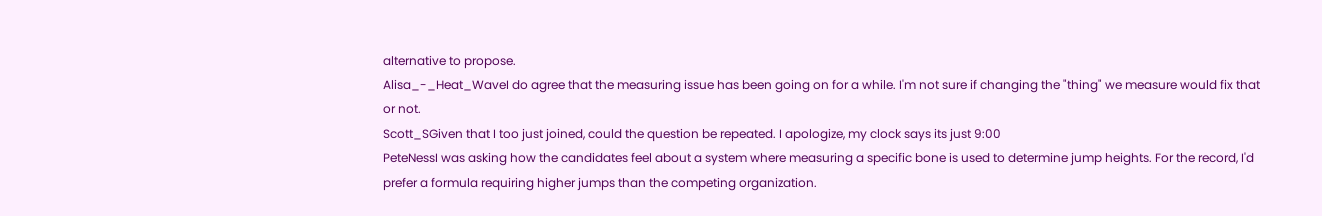alternative to propose.
Alisa_-_Heat_WaveI do agree that the measuring issue has been going on for a while. I'm not sure if changing the "thing" we measure would fix that or not.
Scott_SGiven that I too just joined, could the question be repeated. I apologize, my clock says its just 9:00
PeteNessI was asking how the candidates feel about a system where measuring a specific bone is used to determine jump heights. For the record, I'd prefer a formula requiring higher jumps than the competing organization.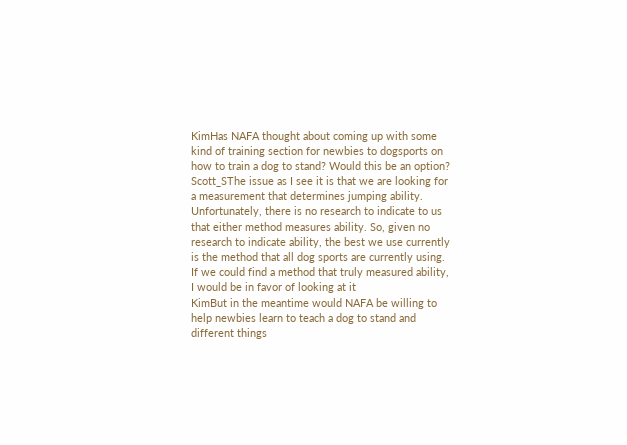KimHas NAFA thought about coming up with some kind of training section for newbies to dogsports on how to train a dog to stand? Would this be an option?
Scott_SThe issue as I see it is that we are looking for a measurement that determines jumping ability. Unfortunately, there is no research to indicate to us that either method measures ability. So, given no research to indicate ability, the best we use currently is the method that all dog sports are currently using. If we could find a method that truly measured ability, I would be in favor of looking at it
KimBut in the meantime would NAFA be willing to help newbies learn to teach a dog to stand and different things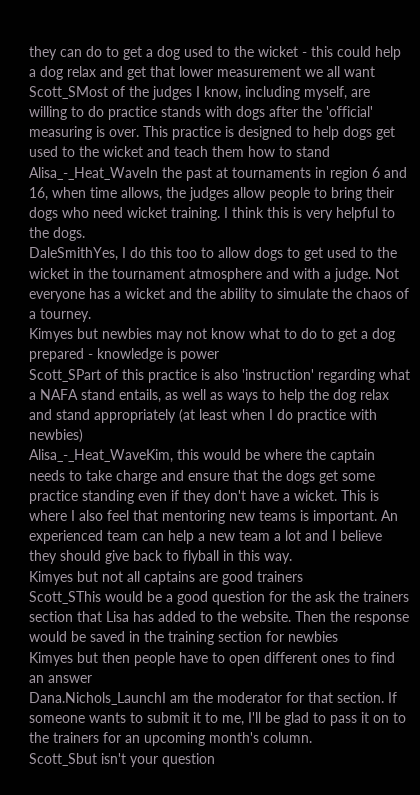they can do to get a dog used to the wicket - this could help a dog relax and get that lower measurement we all want
Scott_SMost of the judges I know, including myself, are willing to do practice stands with dogs after the 'official' measuring is over. This practice is designed to help dogs get used to the wicket and teach them how to stand
Alisa_-_Heat_WaveIn the past at tournaments in region 6 and 16, when time allows, the judges allow people to bring their dogs who need wicket training. I think this is very helpful to the dogs.
DaleSmithYes, I do this too to allow dogs to get used to the wicket in the tournament atmosphere and with a judge. Not everyone has a wicket and the ability to simulate the chaos of a tourney.
Kimyes but newbies may not know what to do to get a dog prepared - knowledge is power
Scott_SPart of this practice is also 'instruction' regarding what a NAFA stand entails, as well as ways to help the dog relax and stand appropriately (at least when I do practice with newbies)
Alisa_-_Heat_WaveKim, this would be where the captain needs to take charge and ensure that the dogs get some practice standing even if they don't have a wicket. This is where I also feel that mentoring new teams is important. An experienced team can help a new team a lot and I believe they should give back to flyball in this way.
Kimyes but not all captains are good trainers
Scott_SThis would be a good question for the ask the trainers section that Lisa has added to the website. Then the response would be saved in the training section for newbies
Kimyes but then people have to open different ones to find an answer
Dana.Nichols_LaunchI am the moderator for that section. If someone wants to submit it to me, I'll be glad to pass it on to the trainers for an upcoming month's column.
Scott_Sbut isn't your question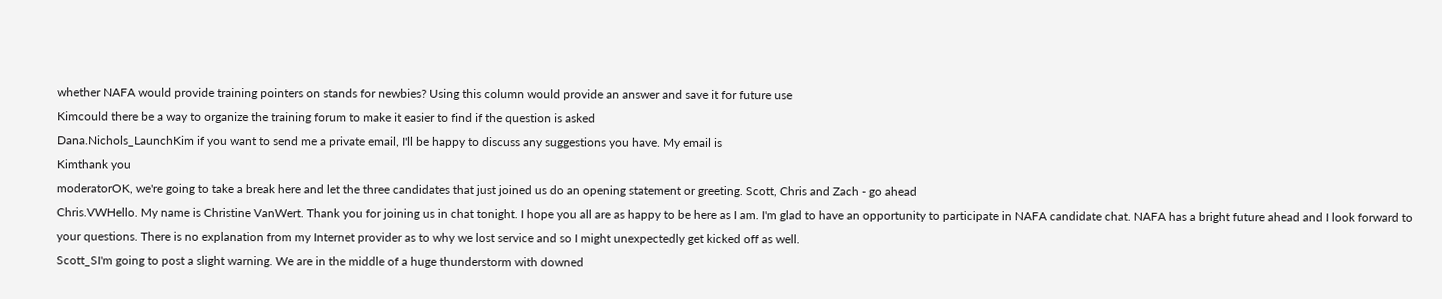whether NAFA would provide training pointers on stands for newbies? Using this column would provide an answer and save it for future use
Kimcould there be a way to organize the training forum to make it easier to find if the question is asked
Dana.Nichols_LaunchKim if you want to send me a private email, I'll be happy to discuss any suggestions you have. My email is
Kimthank you
moderatorOK, we're going to take a break here and let the three candidates that just joined us do an opening statement or greeting. Scott, Chris and Zach - go ahead
Chris.VWHello. My name is Christine VanWert. Thank you for joining us in chat tonight. I hope you all are as happy to be here as I am. I'm glad to have an opportunity to participate in NAFA candidate chat. NAFA has a bright future ahead and I look forward to your questions. There is no explanation from my Internet provider as to why we lost service and so I might unexpectedly get kicked off as well.
Scott_SI'm going to post a slight warning. We are in the middle of a huge thunderstorm with downed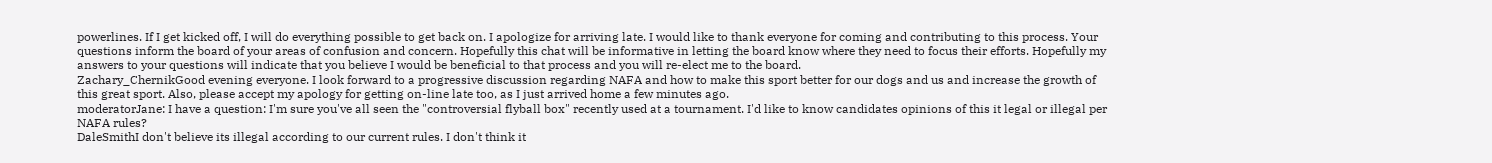powerlines. If I get kicked off, I will do everything possible to get back on. I apologize for arriving late. I would like to thank everyone for coming and contributing to this process. Your questions inform the board of your areas of confusion and concern. Hopefully this chat will be informative in letting the board know where they need to focus their efforts. Hopefully my answers to your questions will indicate that you believe I would be beneficial to that process and you will re-elect me to the board.
Zachary_ChernikGood evening everyone. I look forward to a progressive discussion regarding NAFA and how to make this sport better for our dogs and us and increase the growth of this great sport. Also, please accept my apology for getting on-line late too, as I just arrived home a few minutes ago.
moderatorJane: I have a question: I'm sure you've all seen the "controversial flyball box" recently used at a tournament. I'd like to know candidates opinions of this it legal or illegal per NAFA rules?
DaleSmithI don't believe its illegal according to our current rules. I don't think it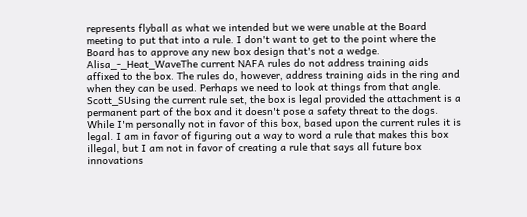represents flyball as what we intended but we were unable at the Board meeting to put that into a rule. I don't want to get to the point where the Board has to approve any new box design that's not a wedge.
Alisa_-_Heat_WaveThe current NAFA rules do not address training aids affixed to the box. The rules do, however, address training aids in the ring and when they can be used. Perhaps we need to look at things from that angle.
Scott_SUsing the current rule set, the box is legal provided the attachment is a permanent part of the box and it doesn't pose a safety threat to the dogs. While I'm personally not in favor of this box, based upon the current rules it is legal. I am in favor of figuring out a way to word a rule that makes this box illegal, but I am not in favor of creating a rule that says all future box innovations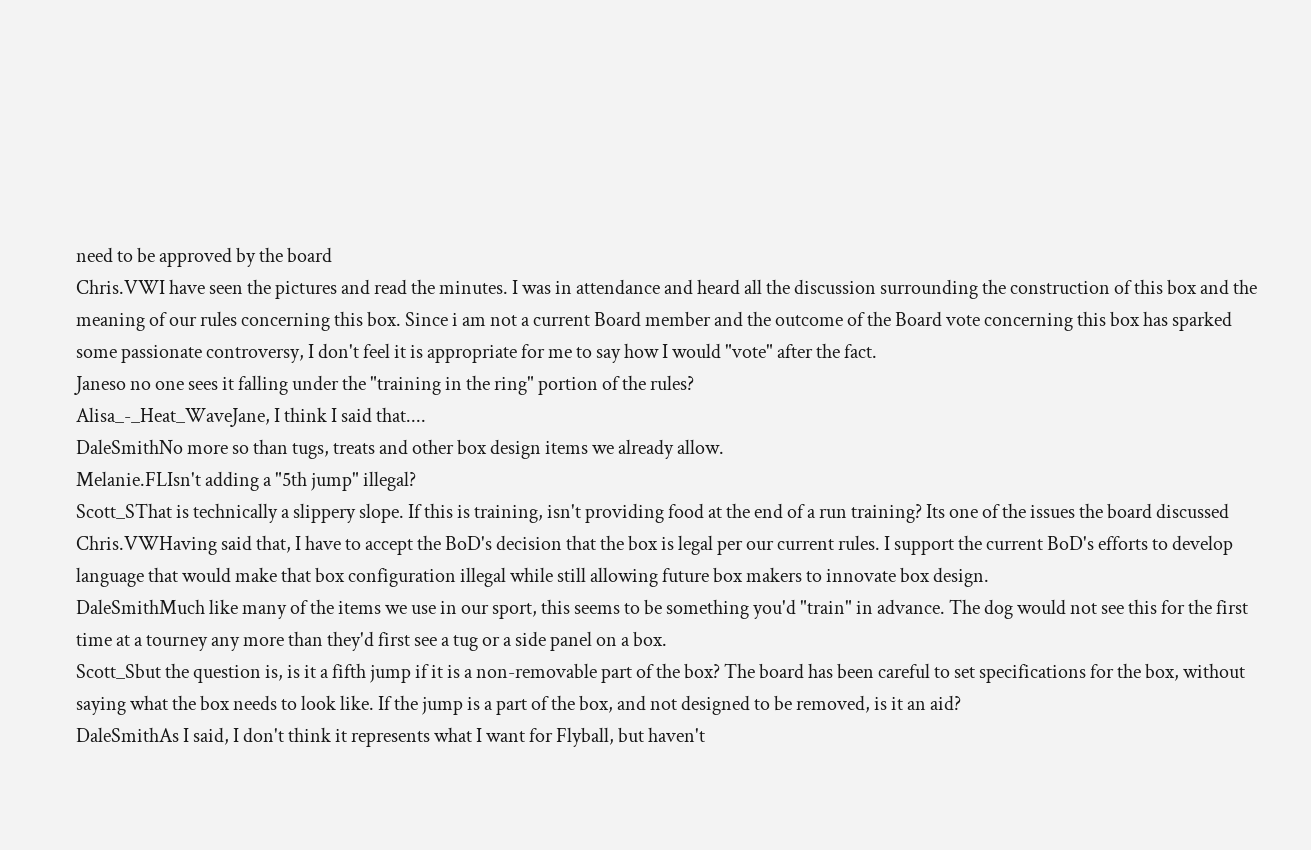need to be approved by the board
Chris.VWI have seen the pictures and read the minutes. I was in attendance and heard all the discussion surrounding the construction of this box and the meaning of our rules concerning this box. Since i am not a current Board member and the outcome of the Board vote concerning this box has sparked some passionate controversy, I don't feel it is appropriate for me to say how I would "vote" after the fact.
Janeso no one sees it falling under the "training in the ring" portion of the rules?
Alisa_-_Heat_WaveJane, I think I said that....
DaleSmithNo more so than tugs, treats and other box design items we already allow.
Melanie.FLIsn't adding a "5th jump" illegal?
Scott_SThat is technically a slippery slope. If this is training, isn't providing food at the end of a run training? Its one of the issues the board discussed
Chris.VWHaving said that, I have to accept the BoD's decision that the box is legal per our current rules. I support the current BoD's efforts to develop language that would make that box configuration illegal while still allowing future box makers to innovate box design.
DaleSmithMuch like many of the items we use in our sport, this seems to be something you'd "train" in advance. The dog would not see this for the first time at a tourney any more than they'd first see a tug or a side panel on a box.
Scott_Sbut the question is, is it a fifth jump if it is a non-removable part of the box? The board has been careful to set specifications for the box, without saying what the box needs to look like. If the jump is a part of the box, and not designed to be removed, is it an aid?
DaleSmithAs I said, I don't think it represents what I want for Flyball, but haven't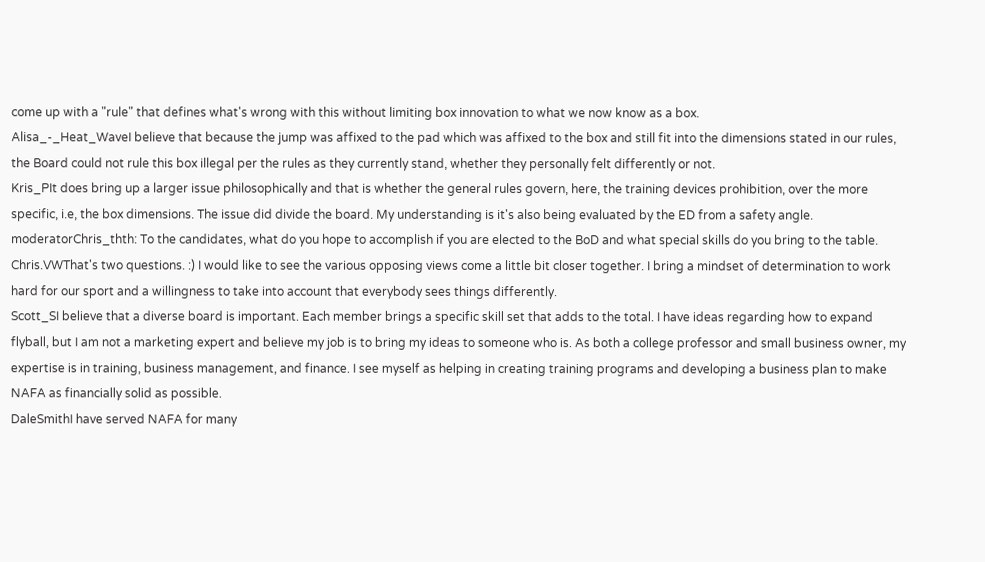come up with a "rule" that defines what's wrong with this without limiting box innovation to what we now know as a box.
Alisa_-_Heat_WaveI believe that because the jump was affixed to the pad which was affixed to the box and still fit into the dimensions stated in our rules, the Board could not rule this box illegal per the rules as they currently stand, whether they personally felt differently or not.
Kris_PIt does bring up a larger issue philosophically and that is whether the general rules govern, here, the training devices prohibition, over the more specific, i.e, the box dimensions. The issue did divide the board. My understanding is it's also being evaluated by the ED from a safety angle.
moderatorChris_thth: To the candidates, what do you hope to accomplish if you are elected to the BoD and what special skills do you bring to the table.
Chris.VWThat's two questions. :) I would like to see the various opposing views come a little bit closer together. I bring a mindset of determination to work hard for our sport and a willingness to take into account that everybody sees things differently.
Scott_SI believe that a diverse board is important. Each member brings a specific skill set that adds to the total. I have ideas regarding how to expand flyball, but I am not a marketing expert and believe my job is to bring my ideas to someone who is. As both a college professor and small business owner, my expertise is in training, business management, and finance. I see myself as helping in creating training programs and developing a business plan to make NAFA as financially solid as possible.
DaleSmithI have served NAFA for many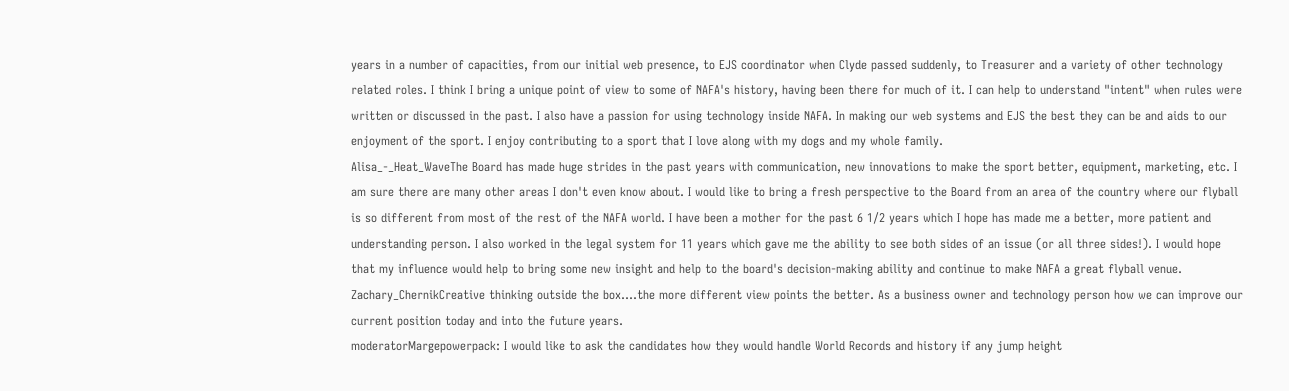years in a number of capacities, from our initial web presence, to EJS coordinator when Clyde passed suddenly, to Treasurer and a variety of other technology related roles. I think I bring a unique point of view to some of NAFA's history, having been there for much of it. I can help to understand "intent" when rules were written or discussed in the past. I also have a passion for using technology inside NAFA. In making our web systems and EJS the best they can be and aids to our enjoyment of the sport. I enjoy contributing to a sport that I love along with my dogs and my whole family.
Alisa_-_Heat_WaveThe Board has made huge strides in the past years with communication, new innovations to make the sport better, equipment, marketing, etc. I am sure there are many other areas I don't even know about. I would like to bring a fresh perspective to the Board from an area of the country where our flyball is so different from most of the rest of the NAFA world. I have been a mother for the past 6 1/2 years which I hope has made me a better, more patient and understanding person. I also worked in the legal system for 11 years which gave me the ability to see both sides of an issue (or all three sides!). I would hope that my influence would help to bring some new insight and help to the board's decision-making ability and continue to make NAFA a great flyball venue.
Zachary_ChernikCreative thinking outside the box....the more different view points the better. As a business owner and technology person how we can improve our current position today and into the future years.
moderatorMargepowerpack: I would like to ask the candidates how they would handle World Records and history if any jump height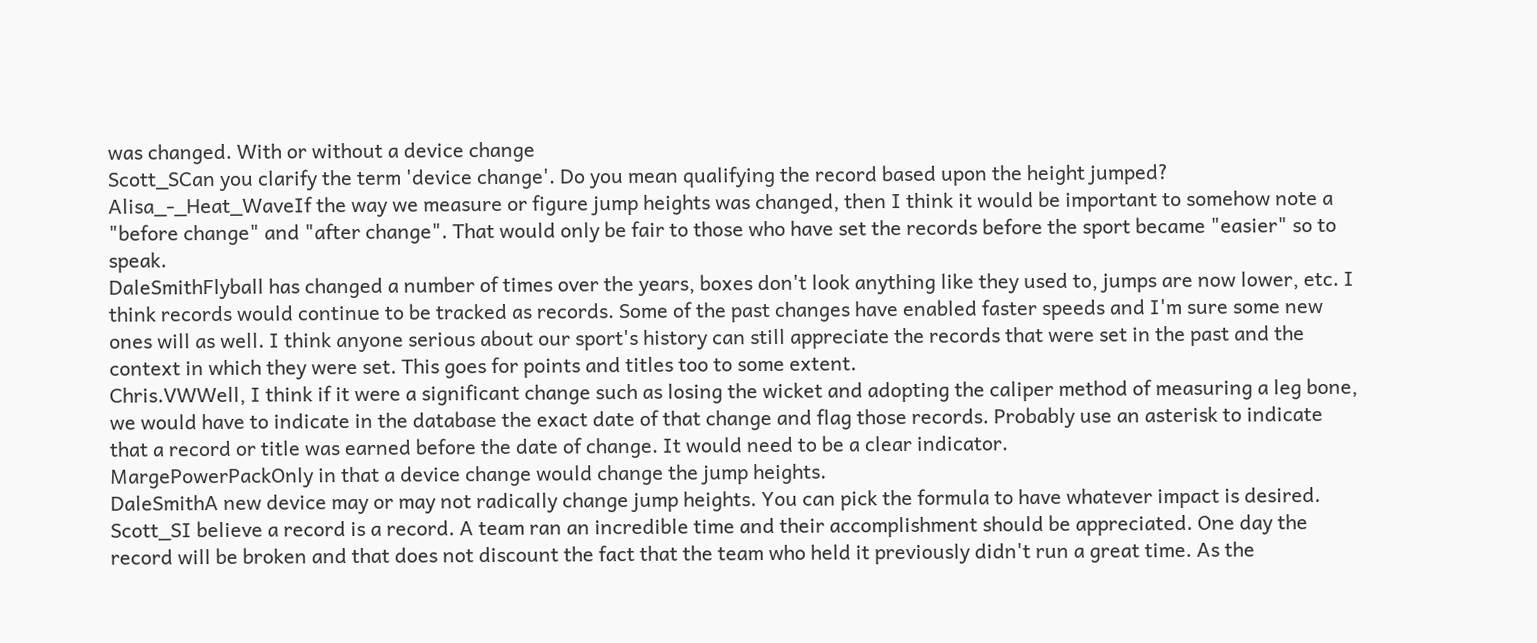was changed. With or without a device change
Scott_SCan you clarify the term 'device change'. Do you mean qualifying the record based upon the height jumped?
Alisa_-_Heat_WaveIf the way we measure or figure jump heights was changed, then I think it would be important to somehow note a "before change" and "after change". That would only be fair to those who have set the records before the sport became "easier" so to speak.
DaleSmithFlyball has changed a number of times over the years, boxes don't look anything like they used to, jumps are now lower, etc. I think records would continue to be tracked as records. Some of the past changes have enabled faster speeds and I'm sure some new ones will as well. I think anyone serious about our sport's history can still appreciate the records that were set in the past and the context in which they were set. This goes for points and titles too to some extent.
Chris.VWWell, I think if it were a significant change such as losing the wicket and adopting the caliper method of measuring a leg bone, we would have to indicate in the database the exact date of that change and flag those records. Probably use an asterisk to indicate that a record or title was earned before the date of change. It would need to be a clear indicator.
MargePowerPackOnly in that a device change would change the jump heights.
DaleSmithA new device may or may not radically change jump heights. You can pick the formula to have whatever impact is desired.
Scott_SI believe a record is a record. A team ran an incredible time and their accomplishment should be appreciated. One day the record will be broken and that does not discount the fact that the team who held it previously didn't run a great time. As the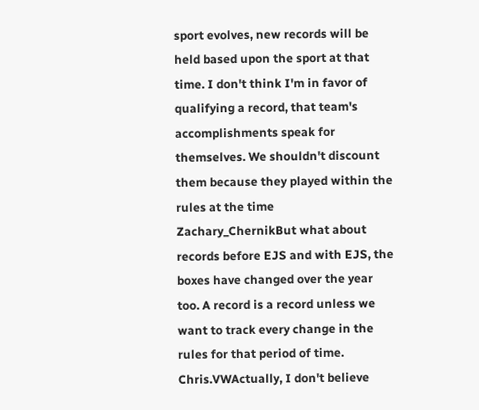sport evolves, new records will be held based upon the sport at that time. I don't think I'm in favor of qualifying a record, that team's accomplishments speak for themselves. We shouldn't discount them because they played within the rules at the time
Zachary_ChernikBut what about records before EJS and with EJS, the boxes have changed over the year too. A record is a record unless we want to track every change in the rules for that period of time.
Chris.VWActually, I don't believe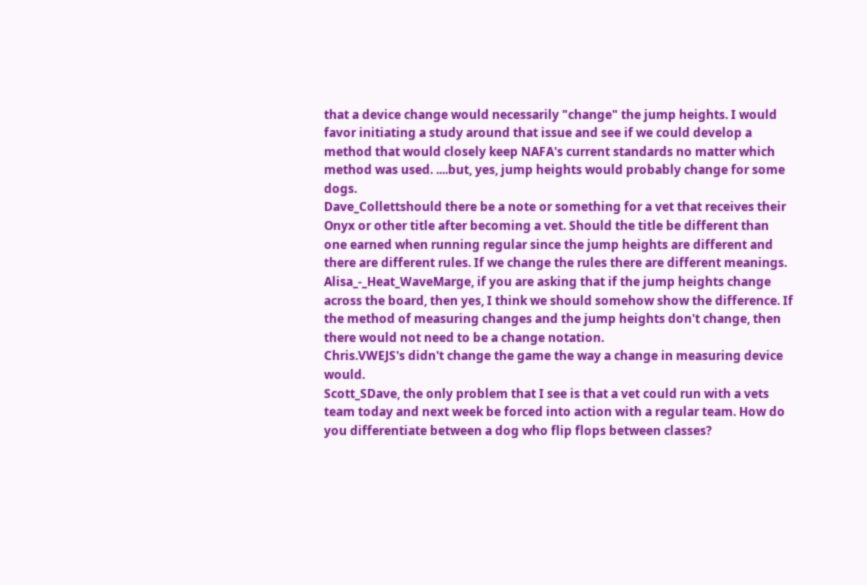that a device change would necessarily "change" the jump heights. I would favor initiating a study around that issue and see if we could develop a method that would closely keep NAFA's current standards no matter which method was used. ....but, yes, jump heights would probably change for some dogs.
Dave_Collettshould there be a note or something for a vet that receives their Onyx or other title after becoming a vet. Should the title be different than one earned when running regular since the jump heights are different and there are different rules. If we change the rules there are different meanings.
Alisa_-_Heat_WaveMarge, if you are asking that if the jump heights change across the board, then yes, I think we should somehow show the difference. If the method of measuring changes and the jump heights don't change, then there would not need to be a change notation.
Chris.VWEJS's didn't change the game the way a change in measuring device would.
Scott_SDave, the only problem that I see is that a vet could run with a vets team today and next week be forced into action with a regular team. How do you differentiate between a dog who flip flops between classes?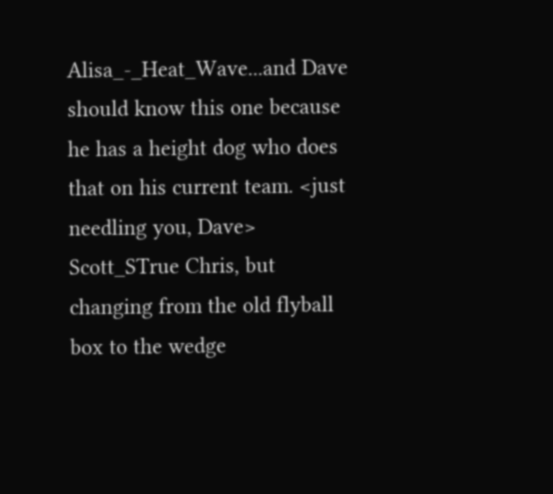Alisa_-_Heat_Wave...and Dave should know this one because he has a height dog who does that on his current team. <just needling you, Dave>
Scott_STrue Chris, but changing from the old flyball box to the wedge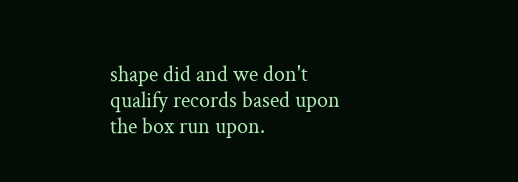shape did and we don't qualify records based upon the box run upon.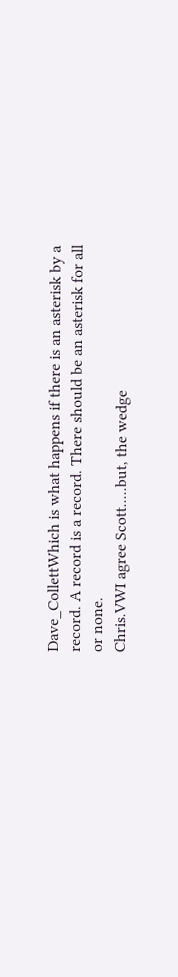Dave_CollettWhich is what happens if there is an asterisk by a record. A record is a record. There should be an asterisk for all or none.
Chris.VWI agree Scott.....but, the wedge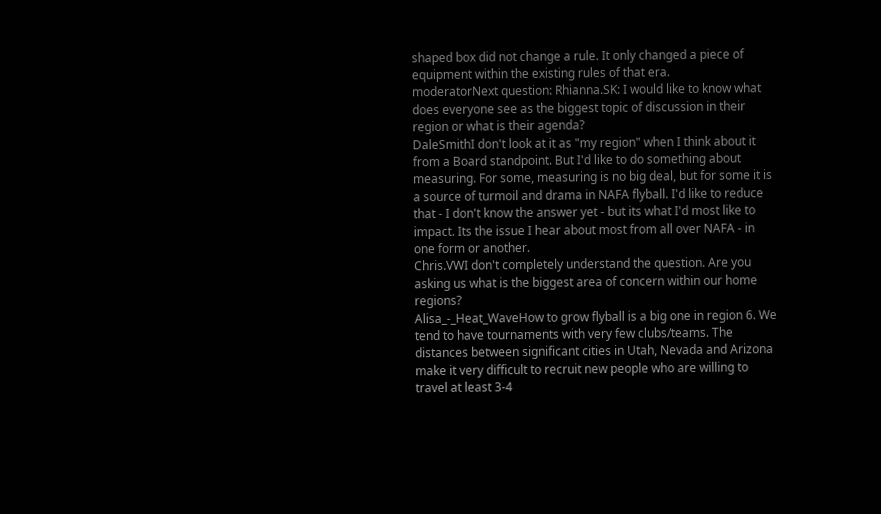shaped box did not change a rule. It only changed a piece of equipment within the existing rules of that era.
moderatorNext question: Rhianna.SK: I would like to know what does everyone see as the biggest topic of discussion in their region or what is their agenda?
DaleSmithI don't look at it as "my region" when I think about it from a Board standpoint. But I'd like to do something about measuring. For some, measuring is no big deal, but for some it is a source of turmoil and drama in NAFA flyball. I'd like to reduce that - I don't know the answer yet - but its what I'd most like to impact. Its the issue I hear about most from all over NAFA - in one form or another.
Chris.VWI don't completely understand the question. Are you asking us what is the biggest area of concern within our home regions?
Alisa_-_Heat_WaveHow to grow flyball is a big one in region 6. We tend to have tournaments with very few clubs/teams. The distances between significant cities in Utah, Nevada and Arizona make it very difficult to recruit new people who are willing to travel at least 3-4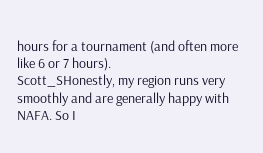hours for a tournament (and often more like 6 or 7 hours).
Scott_SHonestly, my region runs very smoothly and are generally happy with NAFA. So I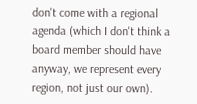don't come with a regional agenda (which I don't think a board member should have anyway, we represent every region, not just our own).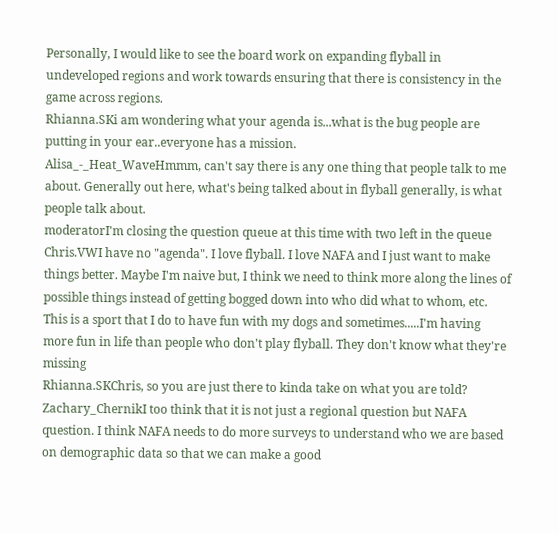Personally, I would like to see the board work on expanding flyball in undeveloped regions and work towards ensuring that there is consistency in the game across regions.
Rhianna.SKi am wondering what your agenda is...what is the bug people are putting in your ear..everyone has a mission.
Alisa_-_Heat_WaveHmmm, can't say there is any one thing that people talk to me about. Generally out here, what's being talked about in flyball generally, is what people talk about.
moderatorI'm closing the question queue at this time with two left in the queue
Chris.VWI have no "agenda". I love flyball. I love NAFA and I just want to make things better. Maybe I'm naive but, I think we need to think more along the lines of possible things instead of getting bogged down into who did what to whom, etc. This is a sport that I do to have fun with my dogs and sometimes.....I'm having more fun in life than people who don't play flyball. They don't know what they're missing
Rhianna.SKChris, so you are just there to kinda take on what you are told?
Zachary_ChernikI too think that it is not just a regional question but NAFA question. I think NAFA needs to do more surveys to understand who we are based on demographic data so that we can make a good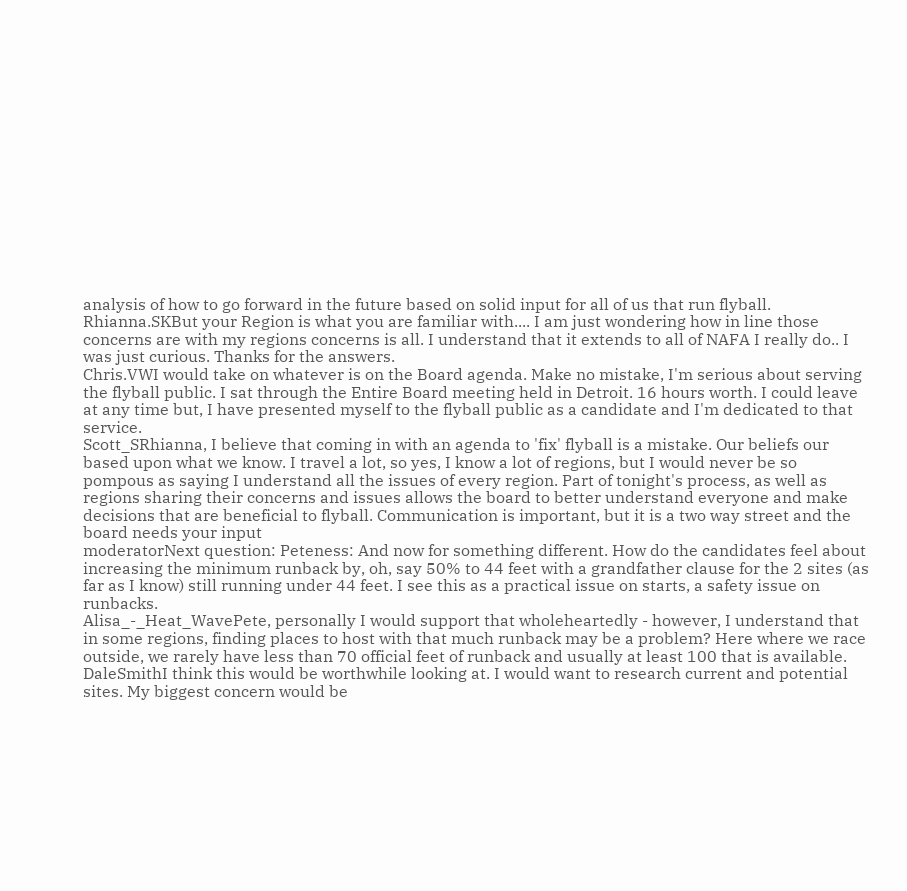analysis of how to go forward in the future based on solid input for all of us that run flyball.
Rhianna.SKBut your Region is what you are familiar with.... I am just wondering how in line those concerns are with my regions concerns is all. I understand that it extends to all of NAFA I really do.. I was just curious. Thanks for the answers.
Chris.VWI would take on whatever is on the Board agenda. Make no mistake, I'm serious about serving the flyball public. I sat through the Entire Board meeting held in Detroit. 16 hours worth. I could leave at any time but, I have presented myself to the flyball public as a candidate and I'm dedicated to that service.
Scott_SRhianna, I believe that coming in with an agenda to 'fix' flyball is a mistake. Our beliefs our based upon what we know. I travel a lot, so yes, I know a lot of regions, but I would never be so pompous as saying I understand all the issues of every region. Part of tonight's process, as well as regions sharing their concerns and issues allows the board to better understand everyone and make decisions that are beneficial to flyball. Communication is important, but it is a two way street and the board needs your input
moderatorNext question: Peteness: And now for something different. How do the candidates feel about increasing the minimum runback by, oh, say 50% to 44 feet with a grandfather clause for the 2 sites (as far as I know) still running under 44 feet. I see this as a practical issue on starts, a safety issue on runbacks.
Alisa_-_Heat_WavePete, personally I would support that wholeheartedly - however, I understand that in some regions, finding places to host with that much runback may be a problem? Here where we race outside, we rarely have less than 70 official feet of runback and usually at least 100 that is available.
DaleSmithI think this would be worthwhile looking at. I would want to research current and potential sites. My biggest concern would be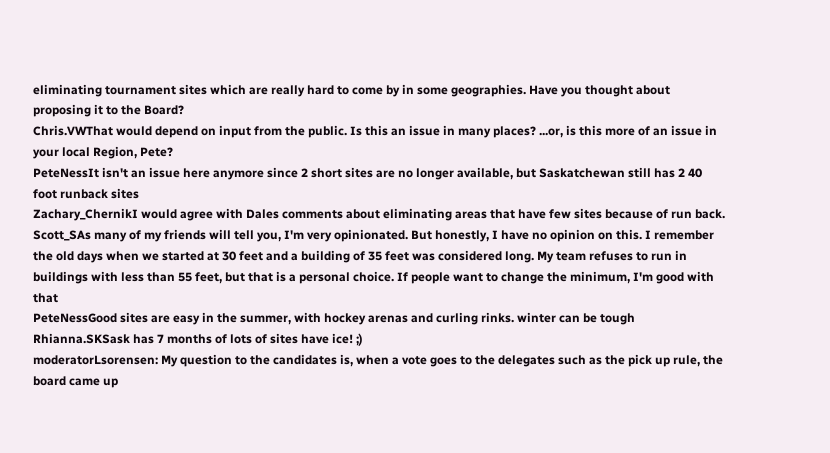eliminating tournament sites which are really hard to come by in some geographies. Have you thought about proposing it to the Board?
Chris.VWThat would depend on input from the public. Is this an issue in many places? ...or, is this more of an issue in your local Region, Pete?
PeteNessIt isn't an issue here anymore since 2 short sites are no longer available, but Saskatchewan still has 2 40 foot runback sites
Zachary_ChernikI would agree with Dales comments about eliminating areas that have few sites because of run back.
Scott_SAs many of my friends will tell you, I'm very opinionated. But honestly, I have no opinion on this. I remember the old days when we started at 30 feet and a building of 35 feet was considered long. My team refuses to run in buildings with less than 55 feet, but that is a personal choice. If people want to change the minimum, I'm good with that
PeteNessGood sites are easy in the summer, with hockey arenas and curling rinks. winter can be tough
Rhianna.SKSask has 7 months of lots of sites have ice! ;)
moderatorLsorensen: My question to the candidates is, when a vote goes to the delegates such as the pick up rule, the board came up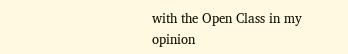with the Open Class in my opinion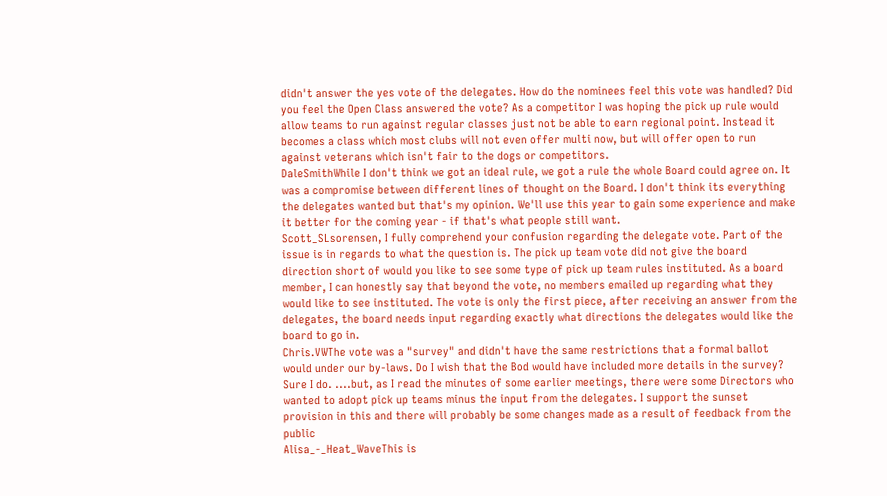didn't answer the yes vote of the delegates. How do the nominees feel this vote was handled? Did you feel the Open Class answered the vote? As a competitor I was hoping the pick up rule would allow teams to run against regular classes just not be able to earn regional point. Instead it becomes a class which most clubs will not even offer multi now, but will offer open to run against veterans which isn't fair to the dogs or competitors.
DaleSmithWhile I don't think we got an ideal rule, we got a rule the whole Board could agree on. It was a compromise between different lines of thought on the Board. I don't think its everything the delegates wanted but that's my opinion. We'll use this year to gain some experience and make it better for the coming year - if that's what people still want.
Scott_SLsorensen, I fully comprehend your confusion regarding the delegate vote. Part of the issue is in regards to what the question is. The pick up team vote did not give the board direction short of would you like to see some type of pick up team rules instituted. As a board member, I can honestly say that beyond the vote, no members emailed up regarding what they would like to see instituted. The vote is only the first piece, after receiving an answer from the delegates, the board needs input regarding exactly what directions the delegates would like the board to go in.
Chris.VWThe vote was a "survey" and didn't have the same restrictions that a formal ballot would under our by-laws. Do I wish that the Bod would have included more details in the survey? Sure I do. ....but, as I read the minutes of some earlier meetings, there were some Directors who wanted to adopt pick up teams minus the input from the delegates. I support the sunset provision in this and there will probably be some changes made as a result of feedback from the public
Alisa_-_Heat_WaveThis is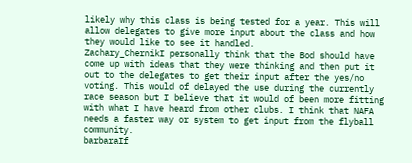likely why this class is being tested for a year. This will allow delegates to give more input about the class and how they would like to see it handled.
Zachary_ChernikI personally think that the Bod should have come up with ideas that they were thinking and then put it out to the delegates to get their input after the yes/no voting. This would of delayed the use during the currently race season but I believe that it would of been more fitting with what I have heard from other clubs. I think that NAFA needs a faster way or system to get input from the flyball community.
barbaraIf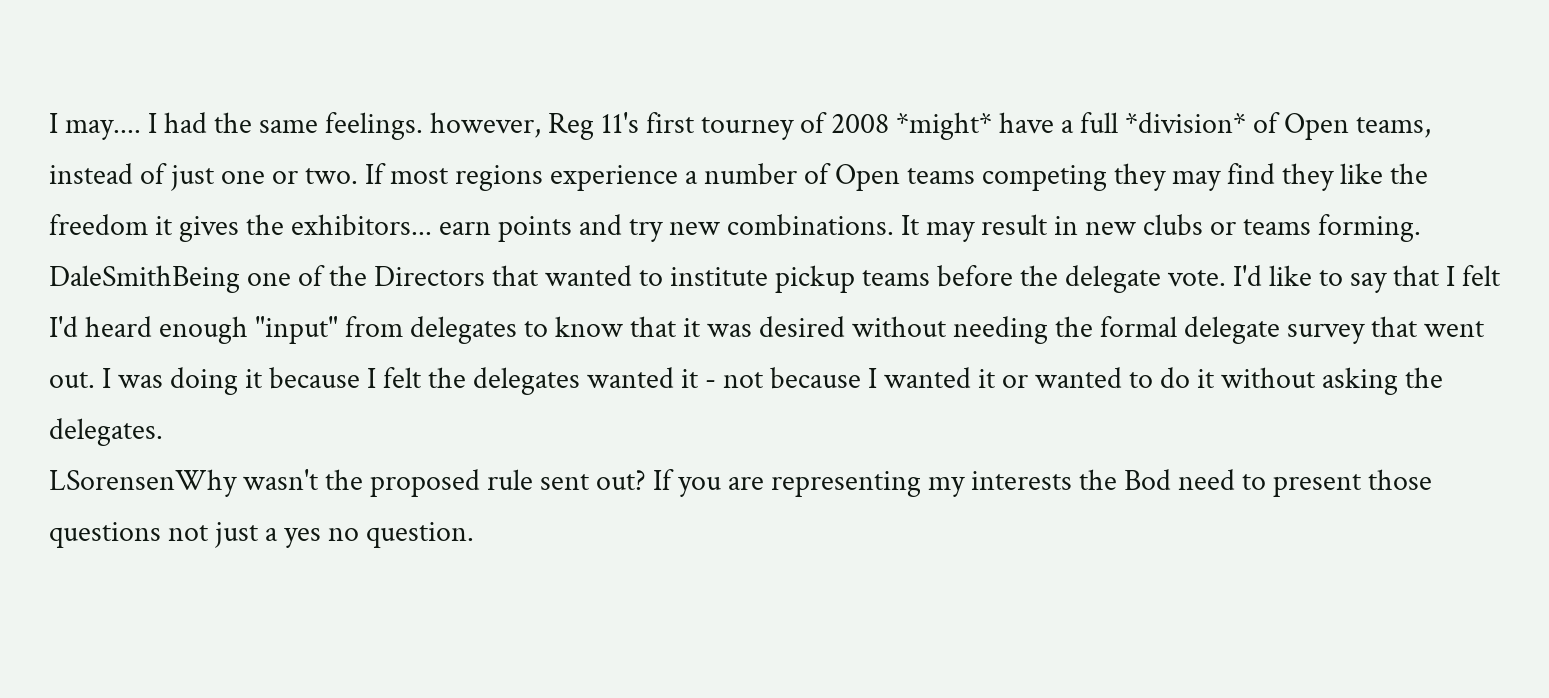I may.... I had the same feelings. however, Reg 11's first tourney of 2008 *might* have a full *division* of Open teams, instead of just one or two. If most regions experience a number of Open teams competing they may find they like the freedom it gives the exhibitors... earn points and try new combinations. It may result in new clubs or teams forming.
DaleSmithBeing one of the Directors that wanted to institute pickup teams before the delegate vote. I'd like to say that I felt I'd heard enough "input" from delegates to know that it was desired without needing the formal delegate survey that went out. I was doing it because I felt the delegates wanted it - not because I wanted it or wanted to do it without asking the delegates.
LSorensenWhy wasn't the proposed rule sent out? If you are representing my interests the Bod need to present those questions not just a yes no question.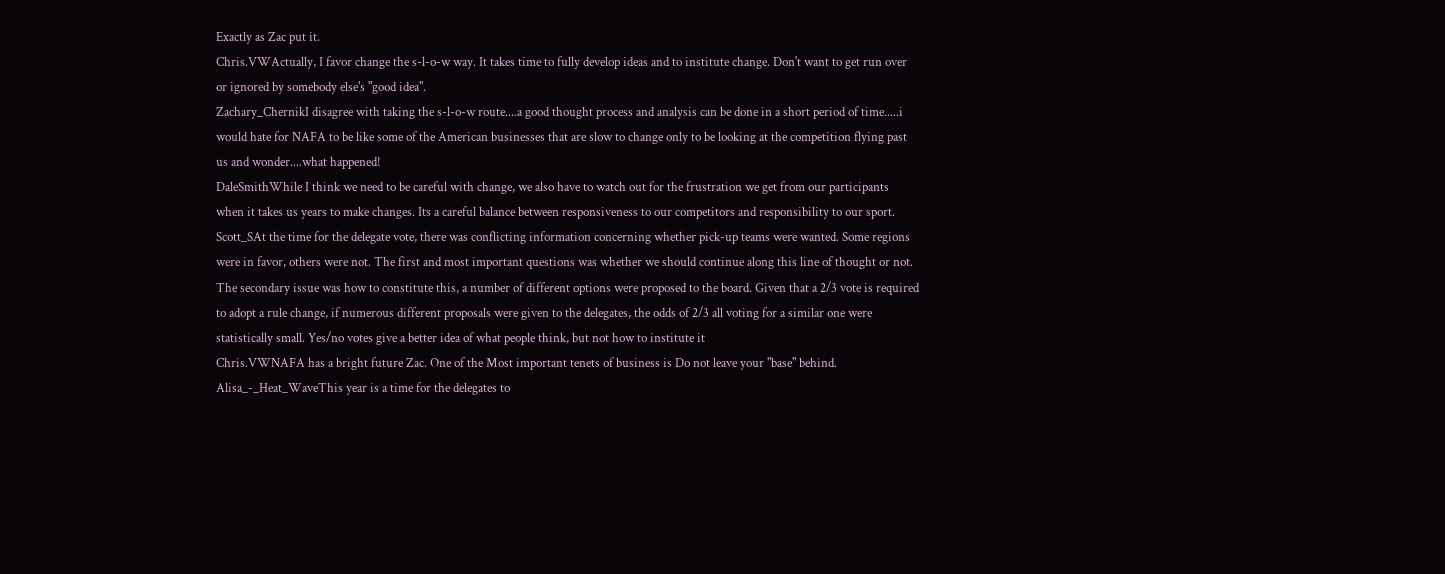Exactly as Zac put it.
Chris.VWActually, I favor change the s-l-o-w way. It takes time to fully develop ideas and to institute change. Don't want to get run over or ignored by somebody else's "good idea".
Zachary_ChernikI disagree with taking the s-l-o-w route....a good thought process and analysis can be done in a short period of time.....i would hate for NAFA to be like some of the American businesses that are slow to change only to be looking at the competition flying past us and wonder....what happened!
DaleSmithWhile I think we need to be careful with change, we also have to watch out for the frustration we get from our participants when it takes us years to make changes. Its a careful balance between responsiveness to our competitors and responsibility to our sport.
Scott_SAt the time for the delegate vote, there was conflicting information concerning whether pick-up teams were wanted. Some regions were in favor, others were not. The first and most important questions was whether we should continue along this line of thought or not. The secondary issue was how to constitute this, a number of different options were proposed to the board. Given that a 2/3 vote is required to adopt a rule change, if numerous different proposals were given to the delegates, the odds of 2/3 all voting for a similar one were statistically small. Yes/no votes give a better idea of what people think, but not how to institute it
Chris.VWNAFA has a bright future Zac. One of the Most important tenets of business is Do not leave your "base" behind.
Alisa_-_Heat_WaveThis year is a time for the delegates to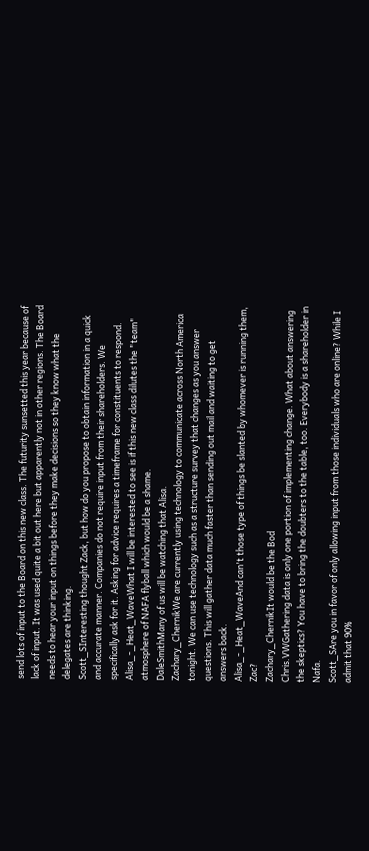send lots of input to the Board on this new class. The futurity sunsetted this year because of lack of input. It was used quite a bit out here but apparently not in other regions. The Board needs to hear your input on things before they make decisions so they know what the delegates are thinking.
Scott_SInteresting thought Zack, but how do you propose to obtain information in a quick and accurate manner. Companies do not require input from their shareholders. We specifically ask for it. Asking for advice requires a timeframe for constituents to respond.
Alisa_-_Heat_WaveWhat I will be interested to see is if this new class dilutes the "team" atmosphere of NAFA flyball which would be a shame.
DaleSmithMany of us will be watching that Alisa.
Zachary_ChernikWe are currently using technology to communicate across North America tonight. We can use technology such as a structure survey that changes as you answer questions. This will gather data much faster than sending out mail and waiting to get answers back.
Alisa_-_Heat_WaveAnd can't those type of things be slanted by whomever is running them, Zac?
Zachary_ChernikIt would be the Bod
Chris.VWGathering data is only one portion of implementing change. What about answering the skeptics? You have to bring the doubters to the table, too. Everybody is a shareholder in Nafa.
Scott_SAre you in favor of only allowing input from those individuals who are online? While I admit that 90%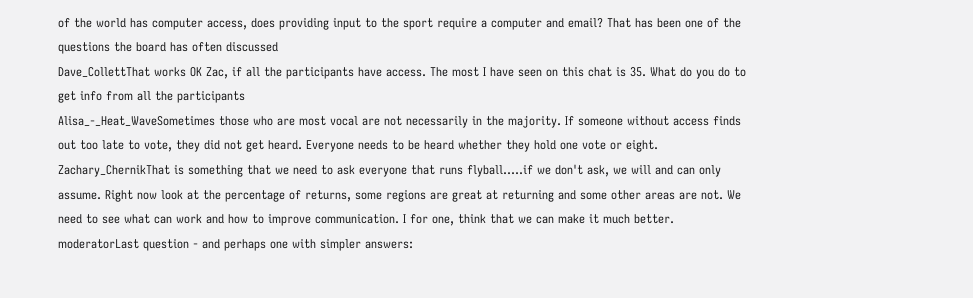of the world has computer access, does providing input to the sport require a computer and email? That has been one of the questions the board has often discussed
Dave_CollettThat works OK Zac, if all the participants have access. The most I have seen on this chat is 35. What do you do to get info from all the participants
Alisa_-_Heat_WaveSometimes those who are most vocal are not necessarily in the majority. If someone without access finds out too late to vote, they did not get heard. Everyone needs to be heard whether they hold one vote or eight.
Zachary_ChernikThat is something that we need to ask everyone that runs flyball.....if we don't ask, we will and can only assume. Right now look at the percentage of returns, some regions are great at returning and some other areas are not. We need to see what can work and how to improve communication. I for one, think that we can make it much better.
moderatorLast question - and perhaps one with simpler answers: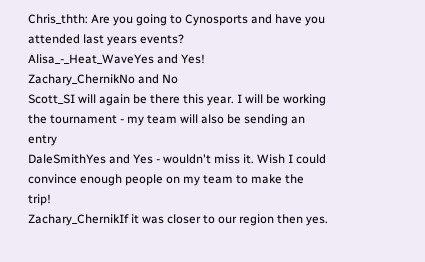Chris_thth: Are you going to Cynosports and have you attended last years events?
Alisa_-_Heat_WaveYes and Yes!
Zachary_ChernikNo and No
Scott_SI will again be there this year. I will be working the tournament - my team will also be sending an entry
DaleSmithYes and Yes - wouldn't miss it. Wish I could convince enough people on my team to make the trip!
Zachary_ChernikIf it was closer to our region then yes.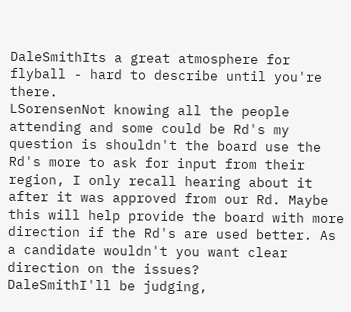DaleSmithIts a great atmosphere for flyball - hard to describe until you're there.
LSorensenNot knowing all the people attending and some could be Rd's my question is shouldn't the board use the Rd's more to ask for input from their region, I only recall hearing about it after it was approved from our Rd. Maybe this will help provide the board with more direction if the Rd's are used better. As a candidate wouldn't you want clear direction on the issues?
DaleSmithI'll be judging,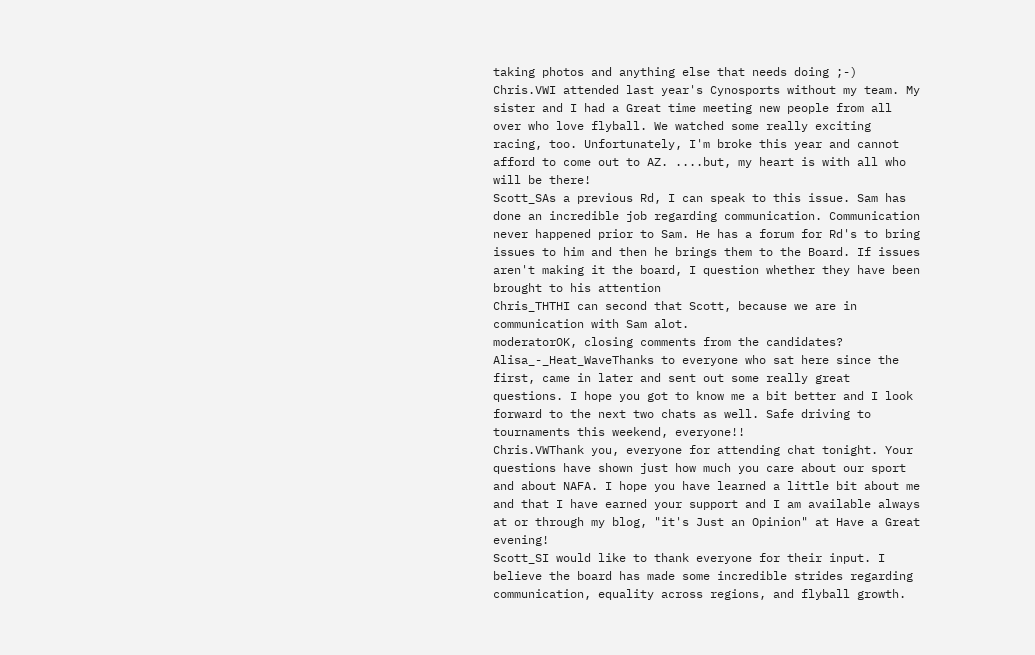taking photos and anything else that needs doing ;-)
Chris.VWI attended last year's Cynosports without my team. My sister and I had a Great time meeting new people from all over who love flyball. We watched some really exciting racing, too. Unfortunately, I'm broke this year and cannot afford to come out to AZ. ....but, my heart is with all who will be there!
Scott_SAs a previous Rd, I can speak to this issue. Sam has done an incredible job regarding communication. Communication never happened prior to Sam. He has a forum for Rd's to bring issues to him and then he brings them to the Board. If issues aren't making it the board, I question whether they have been brought to his attention
Chris_THTHI can second that Scott, because we are in communication with Sam alot.
moderatorOK, closing comments from the candidates?
Alisa_-_Heat_WaveThanks to everyone who sat here since the first, came in later and sent out some really great questions. I hope you got to know me a bit better and I look forward to the next two chats as well. Safe driving to tournaments this weekend, everyone!!
Chris.VWThank you, everyone for attending chat tonight. Your questions have shown just how much you care about our sport and about NAFA. I hope you have learned a little bit about me and that I have earned your support and I am available always at or through my blog, "it's Just an Opinion" at Have a Great evening!
Scott_SI would like to thank everyone for their input. I believe the board has made some incredible strides regarding communication, equality across regions, and flyball growth.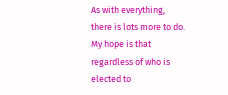As with everything, there is lots more to do. My hope is that regardless of who is elected to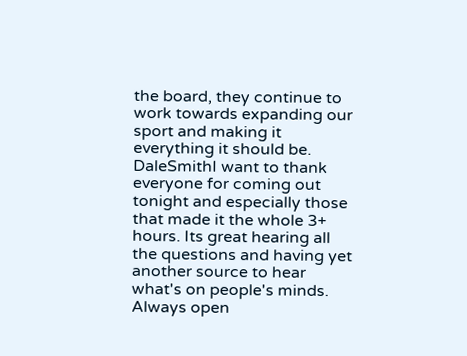the board, they continue to work towards expanding our sport and making it everything it should be.
DaleSmithI want to thank everyone for coming out tonight and especially those that made it the whole 3+ hours. Its great hearing all the questions and having yet another source to hear what's on people's minds. Always open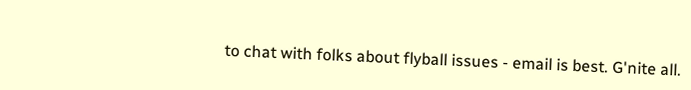to chat with folks about flyball issues - email is best. G'nite all.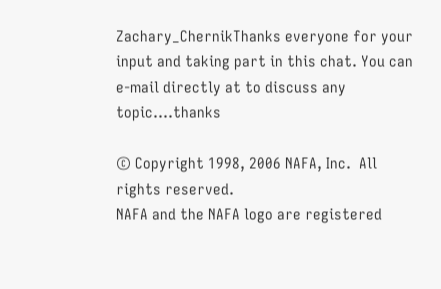Zachary_ChernikThanks everyone for your input and taking part in this chat. You can e-mail directly at to discuss any topic....thanks

© Copyright 1998, 2006 NAFA, Inc.  All rights reserved.
NAFA and the NAFA logo are registered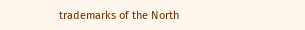trademarks of the North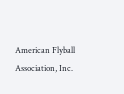American Flyball Association, Inc.